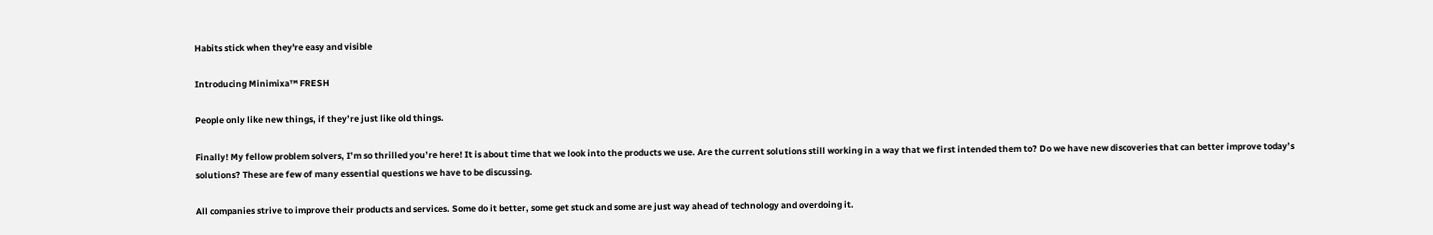Habits stick when they're easy and visible

Introducing Minimixa™ FRESH

People only like new things, if they’re just like old things.

Finally! My fellow problem solvers, I’m so thrilled you’re here! It is about time that we look into the products we use. Are the current solutions still working in a way that we first intended them to? Do we have new discoveries that can better improve today’s solutions? These are few of many essential questions we have to be discussing.

All companies strive to improve their products and services. Some do it better, some get stuck and some are just way ahead of technology and overdoing it.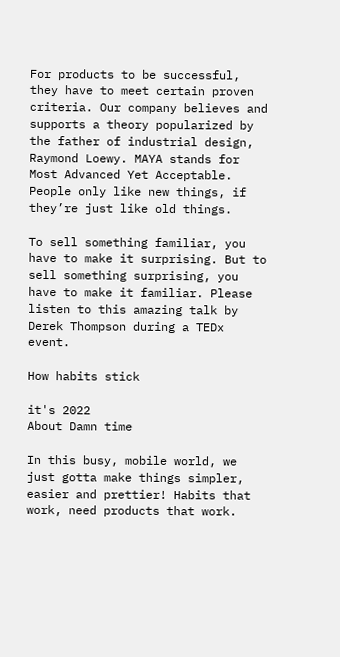For products to be successful, they have to meet certain proven criteria. Our company believes and supports a theory popularized by the father of industrial design, Raymond Loewy. MAYA stands for Most Advanced Yet Acceptable. People only like new things, if they’re just like old things.

To sell something familiar, you have to make it surprising. But to sell something surprising, you have to make it familiar. Please listen to this amazing talk by Derek Thompson during a TEDx event.

How habits stick

it's 2022
About Damn time

In this busy, mobile world, we just gotta make things simpler, easier and prettier! Habits that work, need products that work.